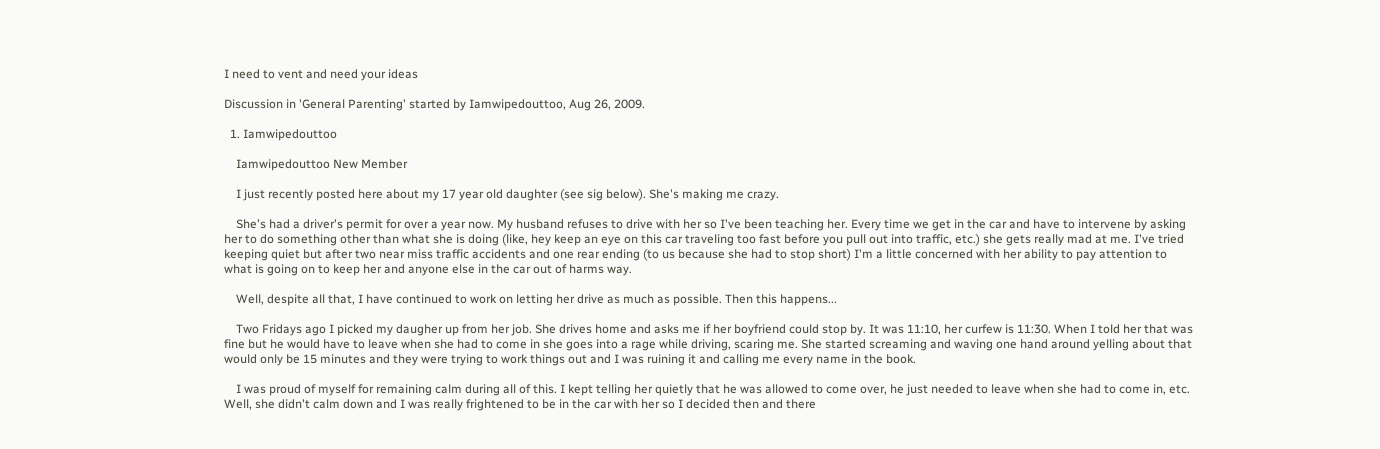I need to vent and need your ideas

Discussion in 'General Parenting' started by Iamwipedouttoo, Aug 26, 2009.

  1. Iamwipedouttoo

    Iamwipedouttoo New Member

    I just recently posted here about my 17 year old daughter (see sig below). She's making me crazy.

    She's had a driver's permit for over a year now. My husband refuses to drive with her so I've been teaching her. Every time we get in the car and have to intervene by asking her to do something other than what she is doing (like, hey keep an eye on this car traveling too fast before you pull out into traffic, etc.) she gets really mad at me. I've tried keeping quiet but after two near miss traffic accidents and one rear ending (to us because she had to stop short) I'm a little concerned with her ability to pay attention to what is going on to keep her and anyone else in the car out of harms way.

    Well, despite all that, I have continued to work on letting her drive as much as possible. Then this happens...

    Two Fridays ago I picked my daugher up from her job. She drives home and asks me if her boyfriend could stop by. It was 11:10, her curfew is 11:30. When I told her that was fine but he would have to leave when she had to come in she goes into a rage while driving, scaring me. She started screaming and waving one hand around yelling about that would only be 15 minutes and they were trying to work things out and I was ruining it and calling me every name in the book.

    I was proud of myself for remaining calm during all of this. I kept telling her quietly that he was allowed to come over, he just needed to leave when she had to come in, etc. Well, she didn't calm down and I was really frightened to be in the car with her so I decided then and there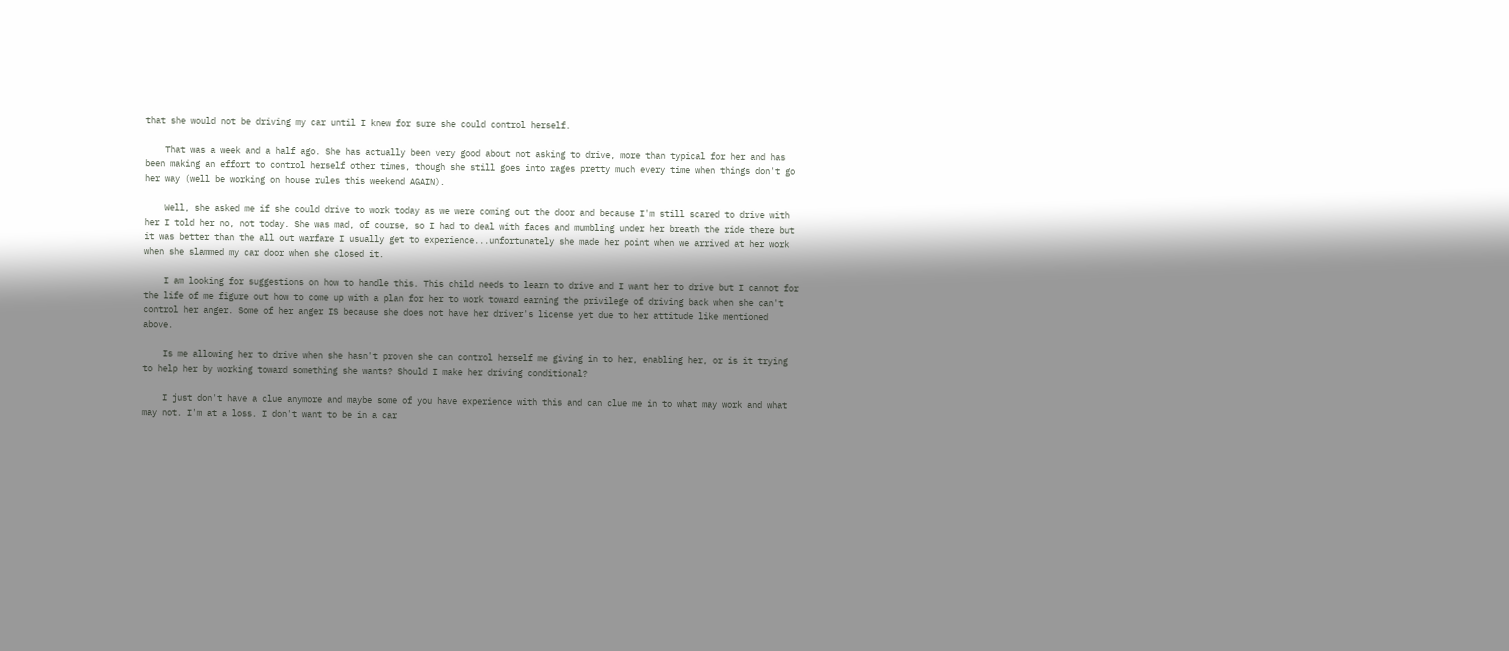that she would not be driving my car until I knew for sure she could control herself.

    That was a week and a half ago. She has actually been very good about not asking to drive, more than typical for her and has been making an effort to control herself other times, though she still goes into rages pretty much every time when things don't go her way (well be working on house rules this weekend AGAIN).

    Well, she asked me if she could drive to work today as we were coming out the door and because I'm still scared to drive with her I told her no, not today. She was mad, of course, so I had to deal with faces and mumbling under her breath the ride there but it was better than the all out warfare I usually get to experience...unfortunately she made her point when we arrived at her work when she slammed my car door when she closed it.

    I am looking for suggestions on how to handle this. This child needs to learn to drive and I want her to drive but I cannot for the life of me figure out how to come up with a plan for her to work toward earning the privilege of driving back when she can't control her anger. Some of her anger IS because she does not have her driver's license yet due to her attitude like mentioned above.

    Is me allowing her to drive when she hasn't proven she can control herself me giving in to her, enabling her, or is it trying to help her by working toward something she wants? Should I make her driving conditional?

    I just don't have a clue anymore and maybe some of you have experience with this and can clue me in to what may work and what may not. I'm at a loss. I don't want to be in a car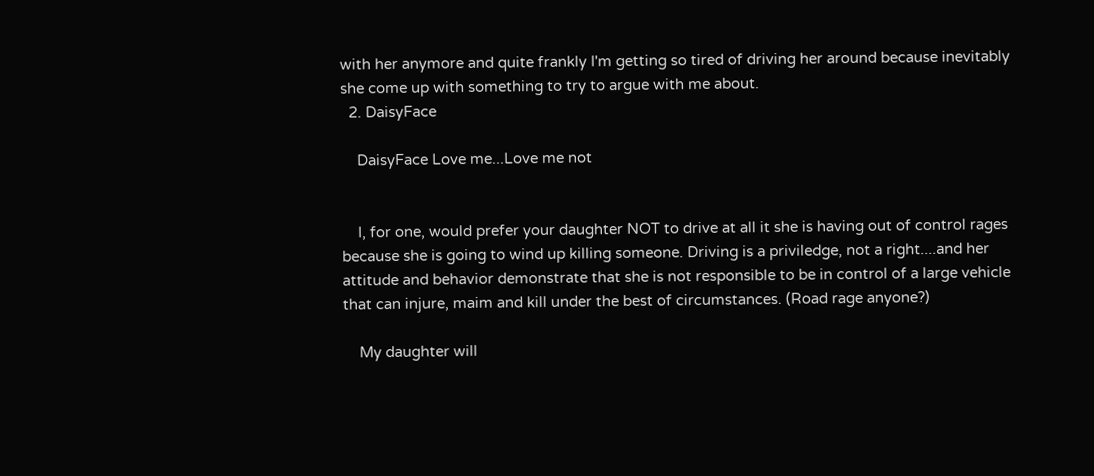with her anymore and quite frankly I'm getting so tired of driving her around because inevitably she come up with something to try to argue with me about.
  2. DaisyFace

    DaisyFace Love me...Love me not


    I, for one, would prefer your daughter NOT to drive at all it she is having out of control rages because she is going to wind up killing someone. Driving is a priviledge, not a right....and her attitude and behavior demonstrate that she is not responsible to be in control of a large vehicle that can injure, maim and kill under the best of circumstances. (Road rage anyone?)

    My daughter will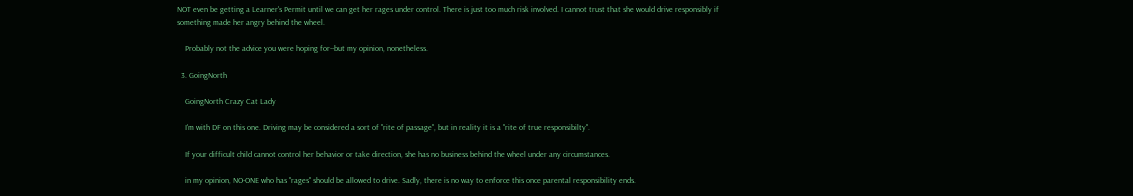NOT even be getting a Learner's Permit until we can get her rages under control. There is just too much risk involved. I cannot trust that she would drive responsibly if something made her angry behind the wheel.

    Probably not the advice you were hoping for--but my opinion, nonetheless.

  3. GoingNorth

    GoingNorth Crazy Cat Lady

    I'm with DF on this one. Driving may be considered a sort of "rite of passage", but in reality it is a "rite of true responsibilty".

    If your difficult child cannot control her behavior or take direction, she has no business behind the wheel under any circumstances.

    in my opinion, NO-ONE who has "rages" should be allowed to drive. Sadly, there is no way to enforce this once parental responsibility ends.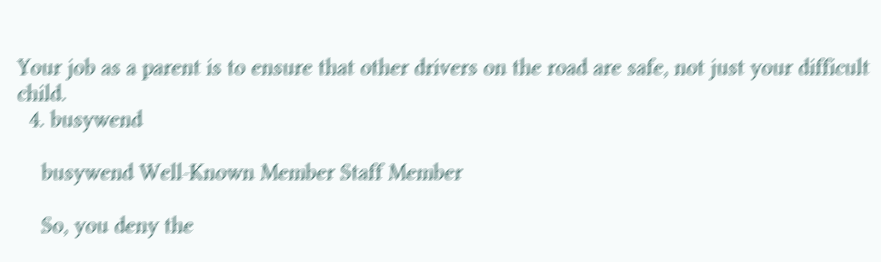Your job as a parent is to ensure that other drivers on the road are safe, not just your difficult child.
  4. busywend

    busywend Well-Known Member Staff Member

    So, you deny the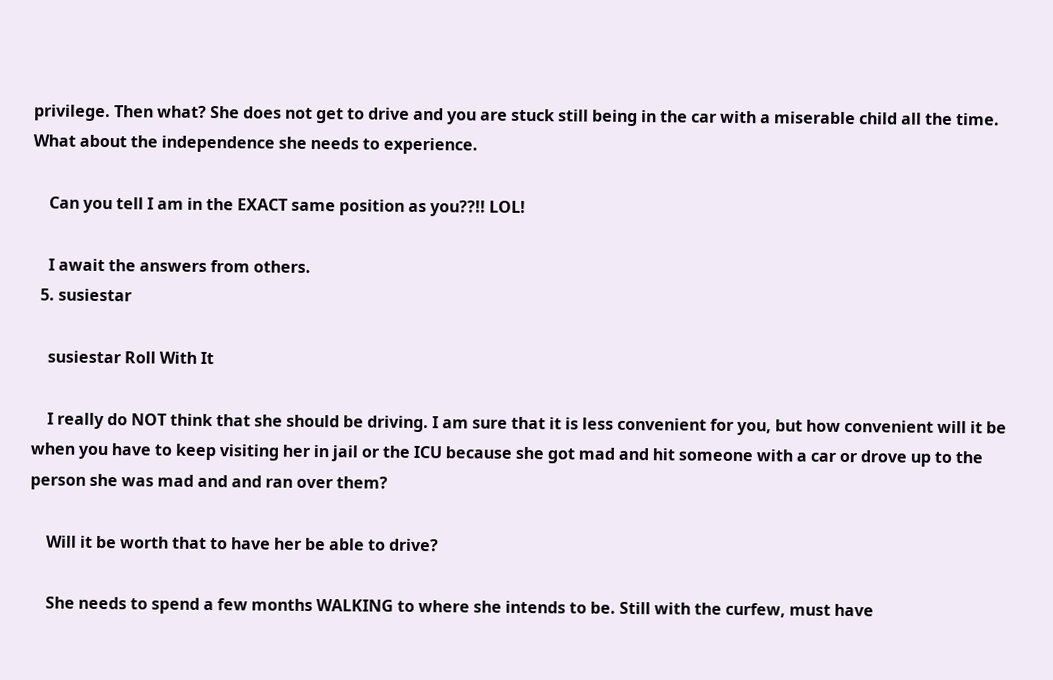privilege. Then what? She does not get to drive and you are stuck still being in the car with a miserable child all the time. What about the independence she needs to experience.

    Can you tell I am in the EXACT same position as you??!! LOL!

    I await the answers from others.
  5. susiestar

    susiestar Roll With It

    I really do NOT think that she should be driving. I am sure that it is less convenient for you, but how convenient will it be when you have to keep visiting her in jail or the ICU because she got mad and hit someone with a car or drove up to the person she was mad and and ran over them?

    Will it be worth that to have her be able to drive?

    She needs to spend a few months WALKING to where she intends to be. Still with the curfew, must have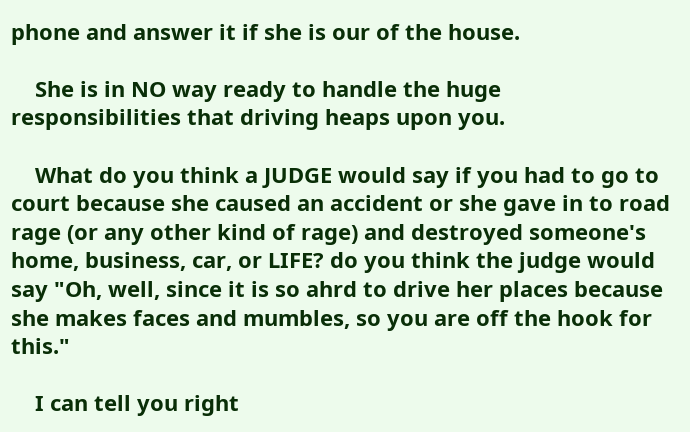phone and answer it if she is our of the house.

    She is in NO way ready to handle the huge responsibilities that driving heaps upon you.

    What do you think a JUDGE would say if you had to go to court because she caused an accident or she gave in to road rage (or any other kind of rage) and destroyed someone's home, business, car, or LIFE? do you think the judge would say "Oh, well, since it is so ahrd to drive her places because she makes faces and mumbles, so you are off the hook for this."

    I can tell you right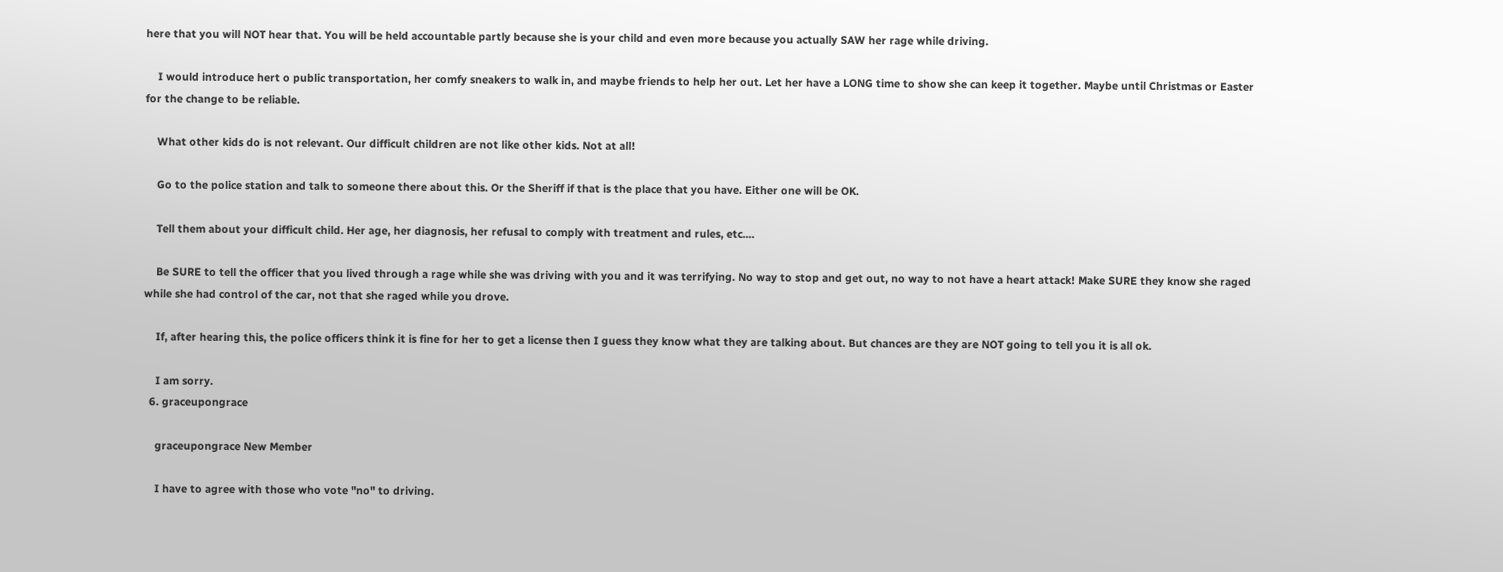here that you will NOT hear that. You will be held accountable partly because she is your child and even more because you actually SAW her rage while driving.

    I would introduce hert o public transportation, her comfy sneakers to walk in, and maybe friends to help her out. Let her have a LONG time to show she can keep it together. Maybe until Christmas or Easter for the change to be reliable.

    What other kids do is not relevant. Our difficult children are not like other kids. Not at all!

    Go to the police station and talk to someone there about this. Or the Sheriff if that is the place that you have. Either one will be OK.

    Tell them about your difficult child. Her age, her diagnosis, her refusal to comply with treatment and rules, etc....

    Be SURE to tell the officer that you lived through a rage while she was driving with you and it was terrifying. No way to stop and get out, no way to not have a heart attack! Make SURE they know she raged while she had control of the car, not that she raged while you drove.

    If, after hearing this, the police officers think it is fine for her to get a license then I guess they know what they are talking about. But chances are they are NOT going to tell you it is all ok.

    I am sorry.
  6. graceupongrace

    graceupongrace New Member

    I have to agree with those who vote "no" to driving.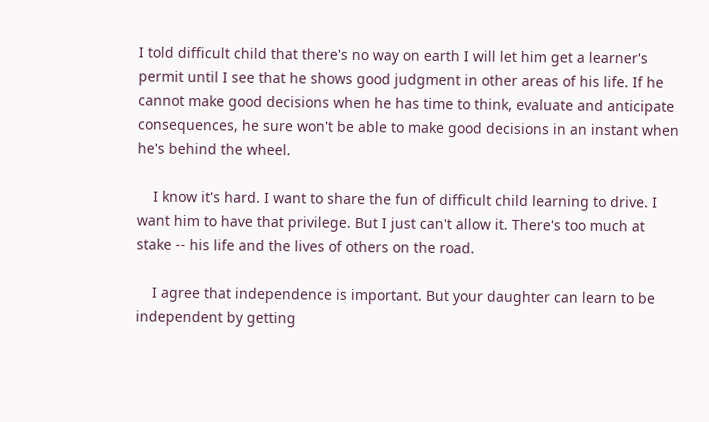I told difficult child that there's no way on earth I will let him get a learner's permit until I see that he shows good judgment in other areas of his life. If he cannot make good decisions when he has time to think, evaluate and anticipate consequences, he sure won't be able to make good decisions in an instant when he's behind the wheel.

    I know it's hard. I want to share the fun of difficult child learning to drive. I want him to have that privilege. But I just can't allow it. There's too much at stake -- his life and the lives of others on the road.

    I agree that independence is important. But your daughter can learn to be independent by getting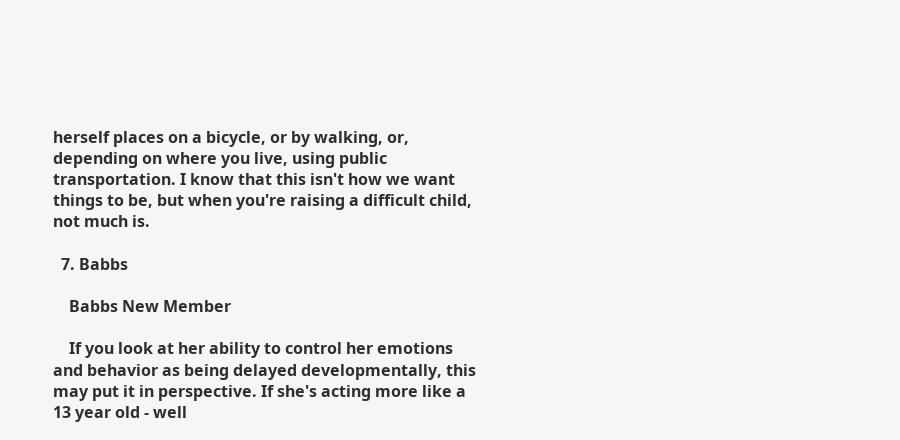herself places on a bicycle, or by walking, or, depending on where you live, using public transportation. I know that this isn't how we want things to be, but when you're raising a difficult child, not much is.

  7. Babbs

    Babbs New Member

    If you look at her ability to control her emotions and behavior as being delayed developmentally, this may put it in perspective. If she's acting more like a 13 year old - well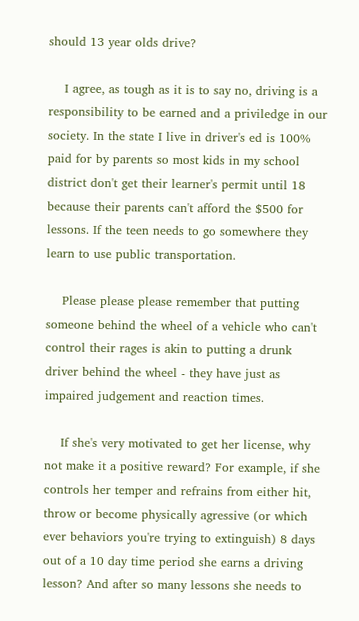should 13 year olds drive?

    I agree, as tough as it is to say no, driving is a responsibility to be earned and a priviledge in our society. In the state I live in driver's ed is 100% paid for by parents so most kids in my school district don't get their learner's permit until 18 because their parents can't afford the $500 for lessons. If the teen needs to go somewhere they learn to use public transportation.

    Please please please remember that putting someone behind the wheel of a vehicle who can't control their rages is akin to putting a drunk driver behind the wheel - they have just as impaired judgement and reaction times.

    If she's very motivated to get her license, why not make it a positive reward? For example, if she controls her temper and refrains from either hit, throw or become physically agressive (or which ever behaviors you're trying to extinguish) 8 days out of a 10 day time period she earns a driving lesson? And after so many lessons she needs to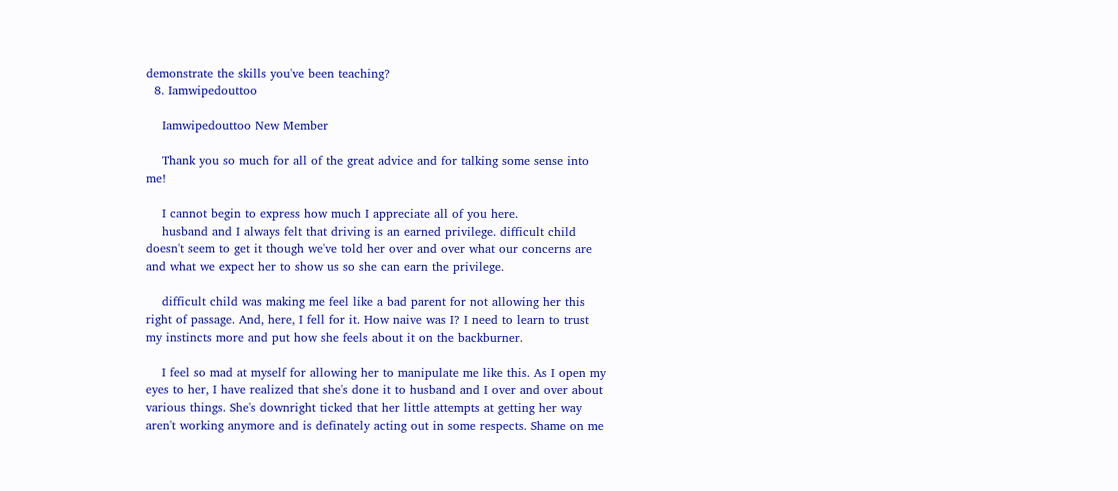demonstrate the skills you've been teaching?
  8. Iamwipedouttoo

    Iamwipedouttoo New Member

    Thank you so much for all of the great advice and for talking some sense into me!

    I cannot begin to express how much I appreciate all of you here.
    husband and I always felt that driving is an earned privilege. difficult child doesn't seem to get it though we've told her over and over what our concerns are and what we expect her to show us so she can earn the privilege.

    difficult child was making me feel like a bad parent for not allowing her this right of passage. And, here, I fell for it. How naive was I? I need to learn to trust my instincts more and put how she feels about it on the backburner.

    I feel so mad at myself for allowing her to manipulate me like this. As I open my eyes to her, I have realized that she's done it to husband and I over and over about various things. She's downright ticked that her little attempts at getting her way aren't working anymore and is definately acting out in some respects. Shame on me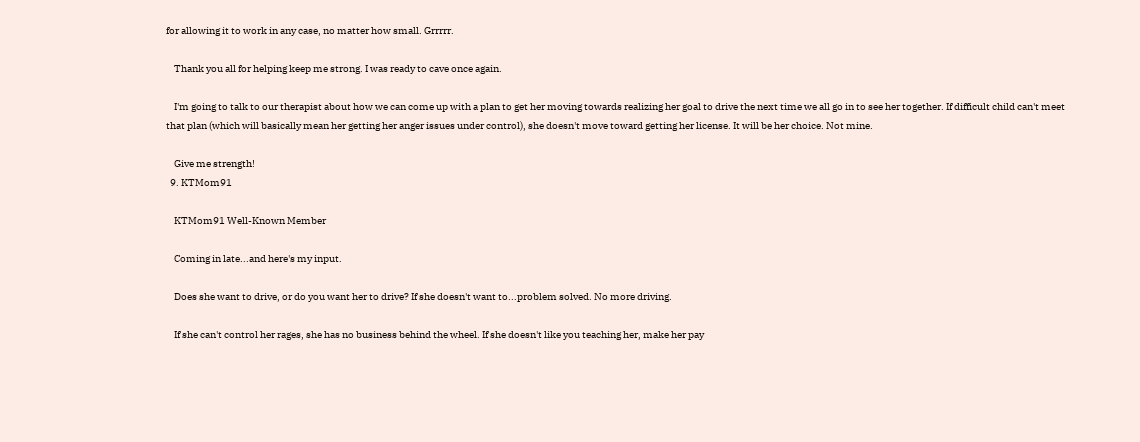for allowing it to work in any case, no matter how small. Grrrrr.

    Thank you all for helping keep me strong. I was ready to cave once again.

    I'm going to talk to our therapist about how we can come up with a plan to get her moving towards realizing her goal to drive the next time we all go in to see her together. If difficult child can't meet that plan (which will basically mean her getting her anger issues under control), she doesn't move toward getting her license. It will be her choice. Not mine.

    Give me strength!
  9. KTMom91

    KTMom91 Well-Known Member

    Coming in late...and here's my input.

    Does she want to drive, or do you want her to drive? If she doesn't want to...problem solved. No more driving.

    If she can't control her rages, she has no business behind the wheel. If she doesn't like you teaching her, make her pay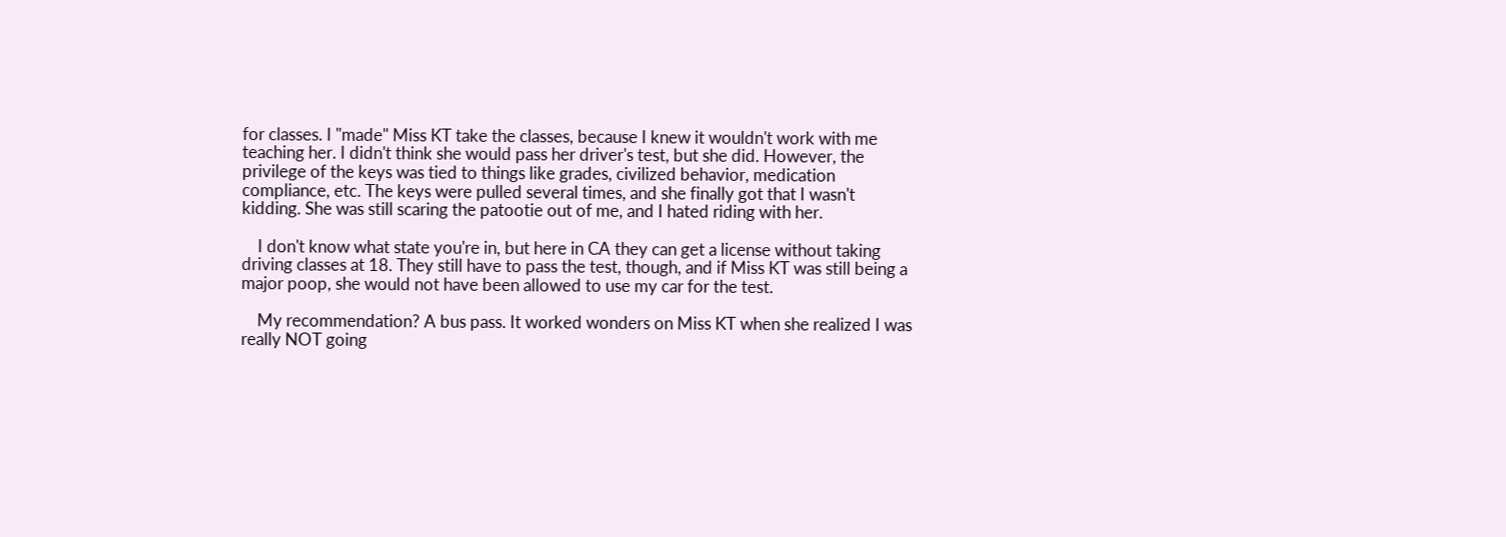for classes. I "made" Miss KT take the classes, because I knew it wouldn't work with me teaching her. I didn't think she would pass her driver's test, but she did. However, the privilege of the keys was tied to things like grades, civilized behavior, medication compliance, etc. The keys were pulled several times, and she finally got that I wasn't kidding. She was still scaring the patootie out of me, and I hated riding with her.

    I don't know what state you're in, but here in CA they can get a license without taking driving classes at 18. They still have to pass the test, though, and if Miss KT was still being a major poop, she would not have been allowed to use my car for the test.

    My recommendation? A bus pass. It worked wonders on Miss KT when she realized I was really NOT going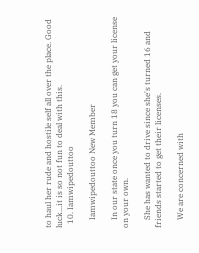to haul her rude and hostile self all over the place. Good luck...it is so not fun to deal with this.
  10. Iamwipedouttoo

    Iamwipedouttoo New Member

    In our state once you turn 18 you can get your license on your own.

    She has wanted to drive since she's turned 16 and friends started to get their licenses.

    We are concerned with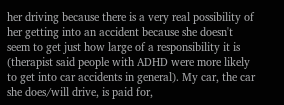her driving because there is a very real possibility of her getting into an accident because she doesn't seem to get just how large of a responsibility it is (therapist said people with ADHD were more likely to get into car accidents in general). My car, the car she does/will drive, is paid for,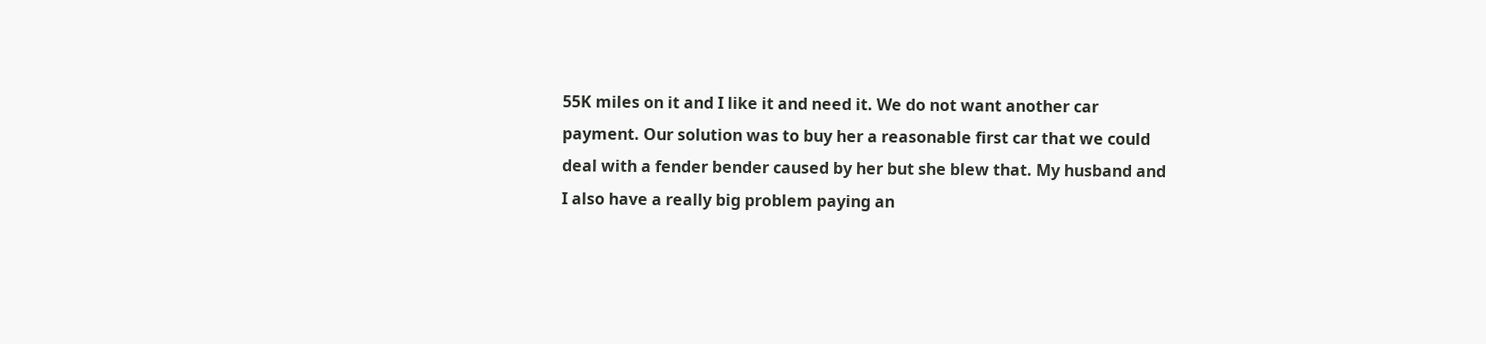55K miles on it and I like it and need it. We do not want another car payment. Our solution was to buy her a reasonable first car that we could deal with a fender bender caused by her but she blew that. My husband and I also have a really big problem paying an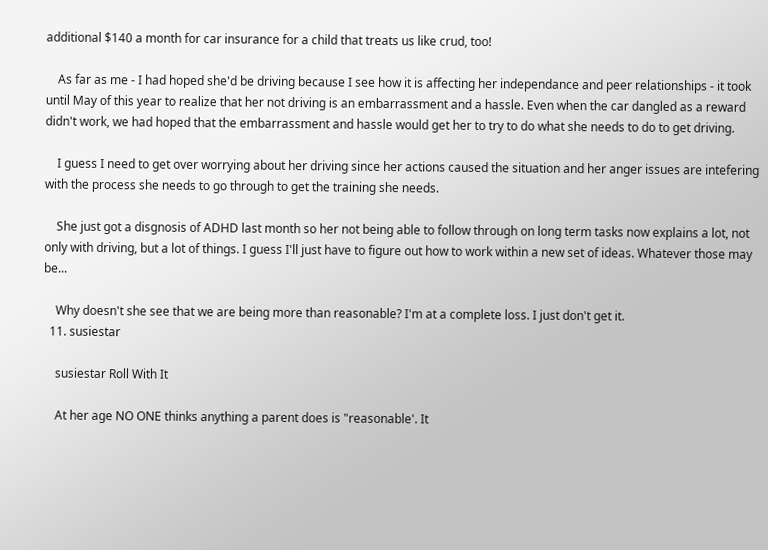additional $140 a month for car insurance for a child that treats us like crud, too!

    As far as me - I had hoped she'd be driving because I see how it is affecting her independance and peer relationships - it took until May of this year to realize that her not driving is an embarrassment and a hassle. Even when the car dangled as a reward didn't work, we had hoped that the embarrassment and hassle would get her to try to do what she needs to do to get driving.

    I guess I need to get over worrying about her driving since her actions caused the situation and her anger issues are intefering with the process she needs to go through to get the training she needs.

    She just got a disgnosis of ADHD last month so her not being able to follow through on long term tasks now explains a lot, not only with driving, but a lot of things. I guess I'll just have to figure out how to work within a new set of ideas. Whatever those may be...

    Why doesn't she see that we are being more than reasonable? I'm at a complete loss. I just don't get it.
  11. susiestar

    susiestar Roll With It

    At her age NO ONE thinks anything a parent does is "reasonable'. It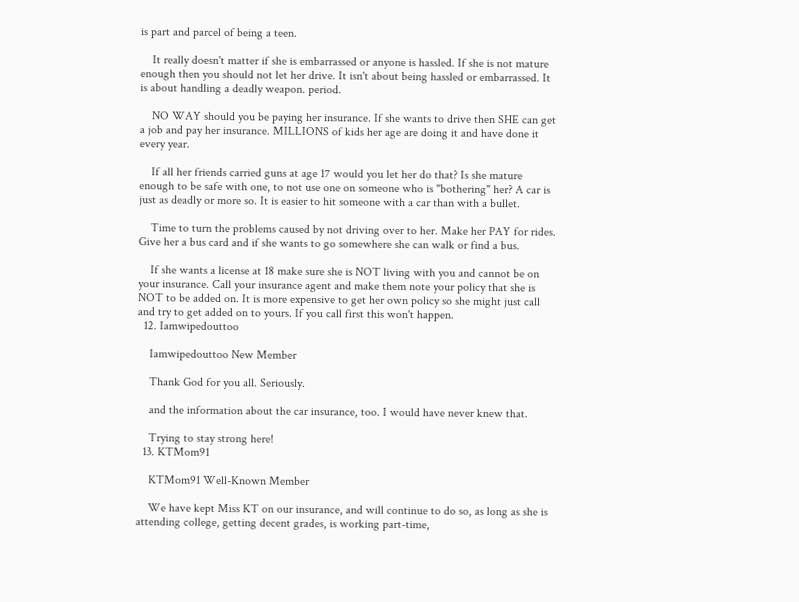is part and parcel of being a teen.

    It really doesn't matter if she is embarrassed or anyone is hassled. If she is not mature enough then you should not let her drive. It isn't about being hassled or embarrassed. It is about handling a deadly weapon. period.

    NO WAY should you be paying her insurance. If she wants to drive then SHE can get a job and pay her insurance. MILLIONS of kids her age are doing it and have done it every year.

    If all her friends carried guns at age 17 would you let her do that? Is she mature enough to be safe with one, to not use one on someone who is "bothering" her? A car is just as deadly or more so. It is easier to hit someone with a car than with a bullet.

    Time to turn the problems caused by not driving over to her. Make her PAY for rides. Give her a bus card and if she wants to go somewhere she can walk or find a bus.

    If she wants a license at 18 make sure she is NOT living with you and cannot be on your insurance. Call your insurance agent and make them note your policy that she is NOT to be added on. It is more expensive to get her own policy so she might just call and try to get added on to yours. If you call first this won't happen.
  12. Iamwipedouttoo

    Iamwipedouttoo New Member

    Thank God for you all. Seriously.

    and the information about the car insurance, too. I would have never knew that.

    Trying to stay strong here!
  13. KTMom91

    KTMom91 Well-Known Member

    We have kept Miss KT on our insurance, and will continue to do so, as long as she is attending college, getting decent grades, is working part-time,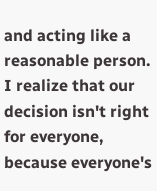and acting like a reasonable person. I realize that our decision isn't right for everyone, because everyone's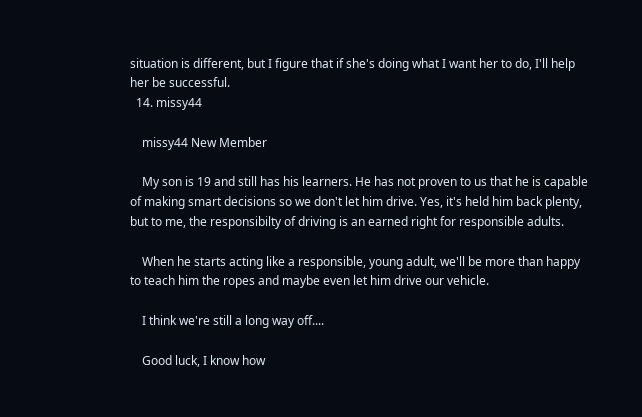situation is different, but I figure that if she's doing what I want her to do, I'll help her be successful.
  14. missy44

    missy44 New Member

    My son is 19 and still has his learners. He has not proven to us that he is capable of making smart decisions so we don't let him drive. Yes, it's held him back plenty, but to me, the responsibilty of driving is an earned right for responsible adults.

    When he starts acting like a responsible, young adult, we'll be more than happy to teach him the ropes and maybe even let him drive our vehicle.

    I think we're still a long way off....

    Good luck, I know how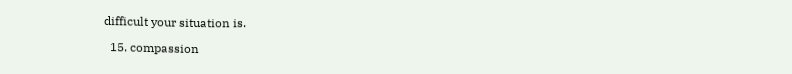difficult your situation is.

  15. compassion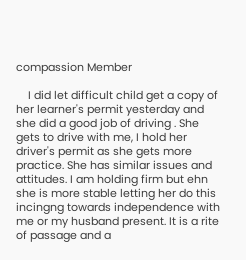compassion Member

    I did let difficult child get a copy of her learner's permit yesterday and she did a good job of driving . She gets to drive with me, I hold her driver's permit as she gets more practice. She has similar issues and attitudes. I am holding firm but ehn she is more stable letting her do this incingng towards independence with me or my husband present. It is a rite of passage and a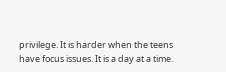privilege. It is harder when the teens have focus issues. It is a day at a time.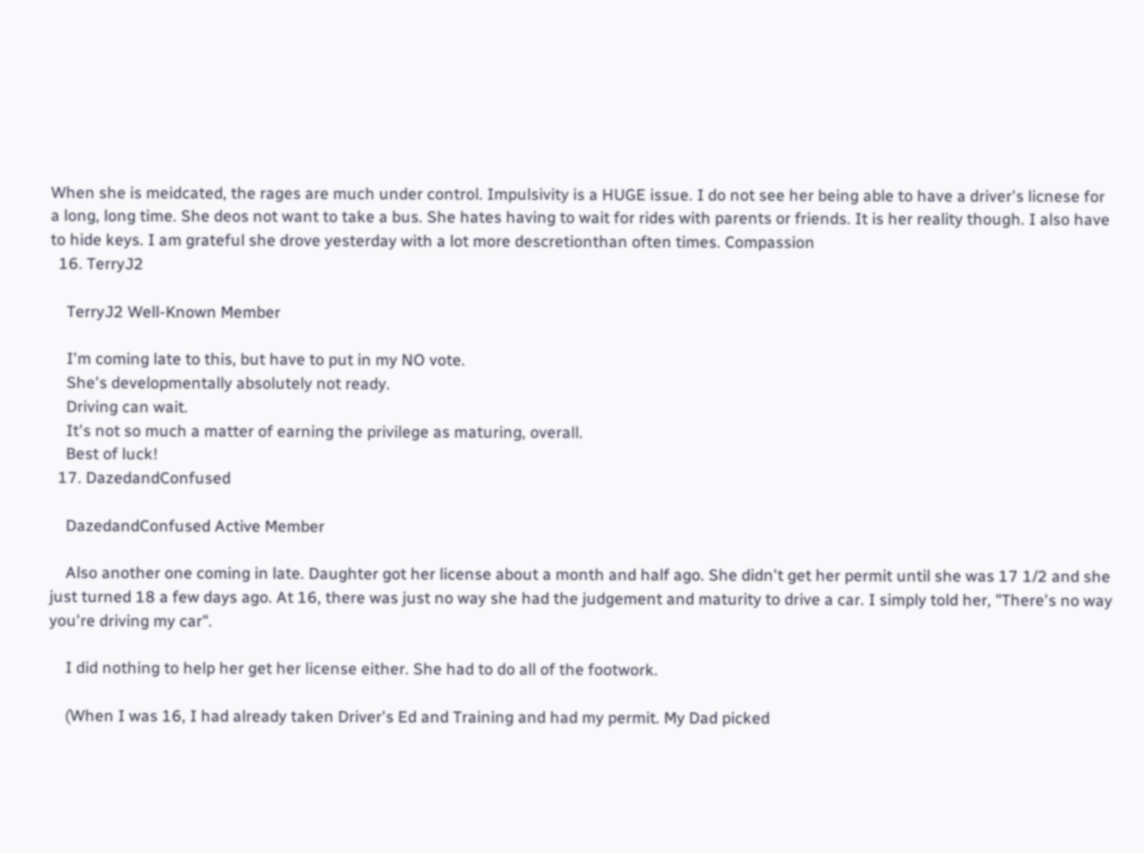When she is meidcated, the rages are much under control. Impulsivity is a HUGE issue. I do not see her being able to have a driver's licnese for a long, long time. She deos not want to take a bus. She hates having to wait for rides with parents or friends. It is her reality though. I also have to hide keys. I am grateful she drove yesterday with a lot more descretionthan often times. Compassion
  16. TerryJ2

    TerryJ2 Well-Known Member

    I'm coming late to this, but have to put in my NO vote.
    She's developmentally absolutely not ready.
    Driving can wait.
    It's not so much a matter of earning the privilege as maturing, overall.
    Best of luck!
  17. DazedandConfused

    DazedandConfused Active Member

    Also another one coming in late. Daughter got her license about a month and half ago. She didn't get her permit until she was 17 1/2 and she just turned 18 a few days ago. At 16, there was just no way she had the judgement and maturity to drive a car. I simply told her, "There's no way you're driving my car".

    I did nothing to help her get her license either. She had to do all of the footwork.

    (When I was 16, I had already taken Driver's Ed and Training and had my permit. My Dad picked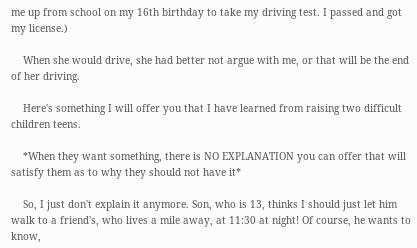me up from school on my 16th birthday to take my driving test. I passed and got my license.)

    When she would drive, she had better not argue with me, or that will be the end of her driving.

    Here's something I will offer you that I have learned from raising two difficult children teens.

    *When they want something, there is NO EXPLANATION you can offer that will satisfy them as to why they should not have it*

    So, I just don't explain it anymore. Son, who is 13, thinks I should just let him walk to a friend's, who lives a mile away, at 11:30 at night! Of course, he wants to know,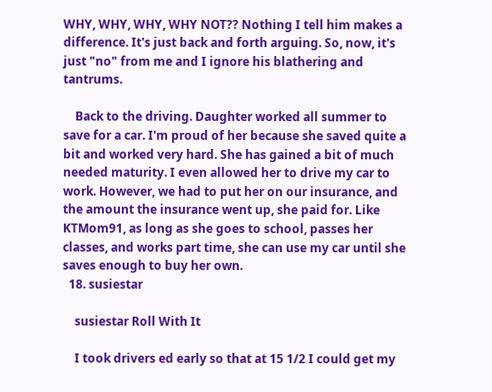WHY, WHY, WHY, WHY NOT?? Nothing I tell him makes a difference. It's just back and forth arguing. So, now, it's just "no" from me and I ignore his blathering and tantrums.

    Back to the driving. Daughter worked all summer to save for a car. I'm proud of her because she saved quite a bit and worked very hard. She has gained a bit of much needed maturity. I even allowed her to drive my car to work. However, we had to put her on our insurance, and the amount the insurance went up, she paid for. Like KTMom91, as long as she goes to school, passes her classes, and works part time, she can use my car until she saves enough to buy her own.
  18. susiestar

    susiestar Roll With It

    I took drivers ed early so that at 15 1/2 I could get my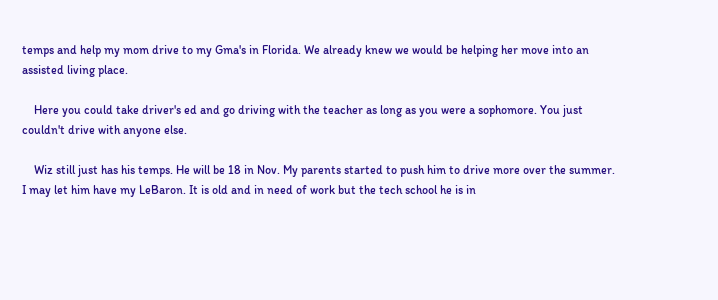temps and help my mom drive to my Gma's in Florida. We already knew we would be helping her move into an assisted living place.

    Here you could take driver's ed and go driving with the teacher as long as you were a sophomore. You just couldn't drive with anyone else.

    Wiz still just has his temps. He will be 18 in Nov. My parents started to push him to drive more over the summer. I may let him have my LeBaron. It is old and in need of work but the tech school he is in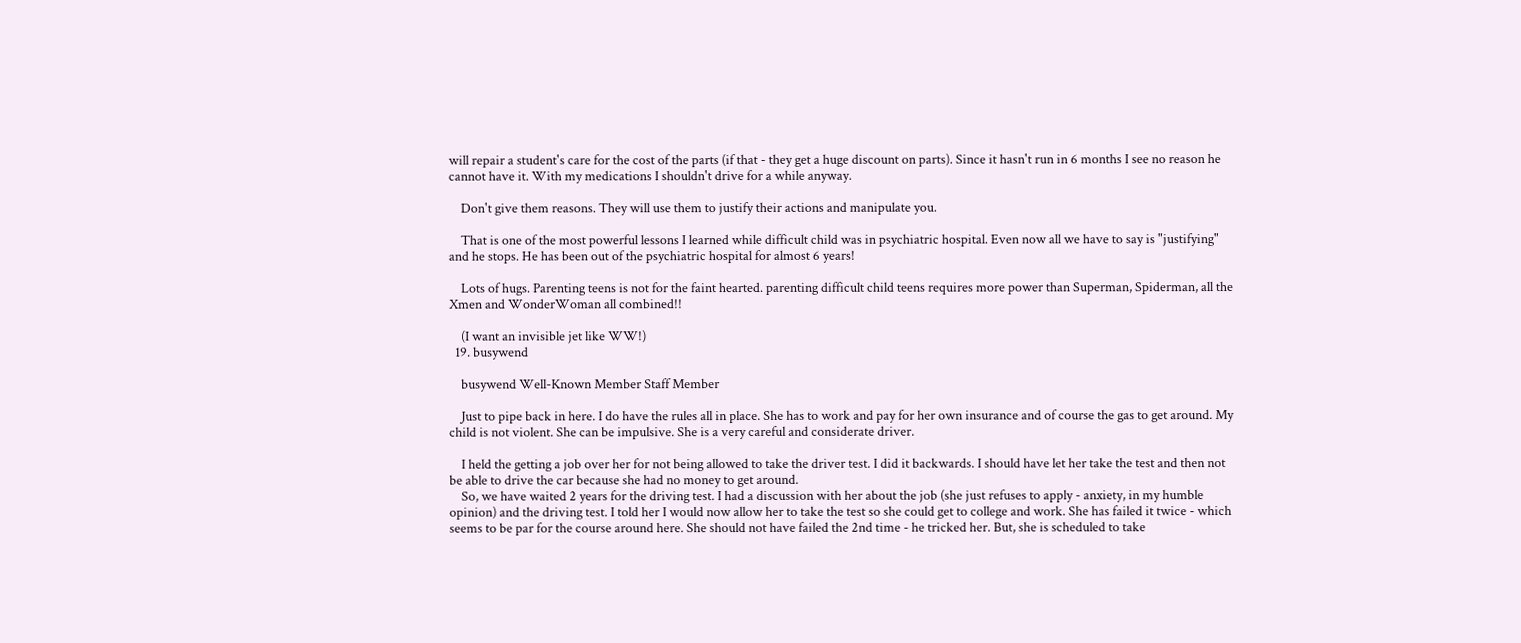will repair a student's care for the cost of the parts (if that - they get a huge discount on parts). Since it hasn't run in 6 months I see no reason he cannot have it. With my medications I shouldn't drive for a while anyway.

    Don't give them reasons. They will use them to justify their actions and manipulate you.

    That is one of the most powerful lessons I learned while difficult child was in psychiatric hospital. Even now all we have to say is "justifying" and he stops. He has been out of the psychiatric hospital for almost 6 years!

    Lots of hugs. Parenting teens is not for the faint hearted. parenting difficult child teens requires more power than Superman, Spiderman, all the Xmen and WonderWoman all combined!!

    (I want an invisible jet like WW!)
  19. busywend

    busywend Well-Known Member Staff Member

    Just to pipe back in here. I do have the rules all in place. She has to work and pay for her own insurance and of course the gas to get around. My child is not violent. She can be impulsive. She is a very careful and considerate driver.

    I held the getting a job over her for not being allowed to take the driver test. I did it backwards. I should have let her take the test and then not be able to drive the car because she had no money to get around.
    So, we have waited 2 years for the driving test. I had a discussion with her about the job (she just refuses to apply - anxiety, in my humble opinion) and the driving test. I told her I would now allow her to take the test so she could get to college and work. She has failed it twice - which seems to be par for the course around here. She should not have failed the 2nd time - he tricked her. But, she is scheduled to take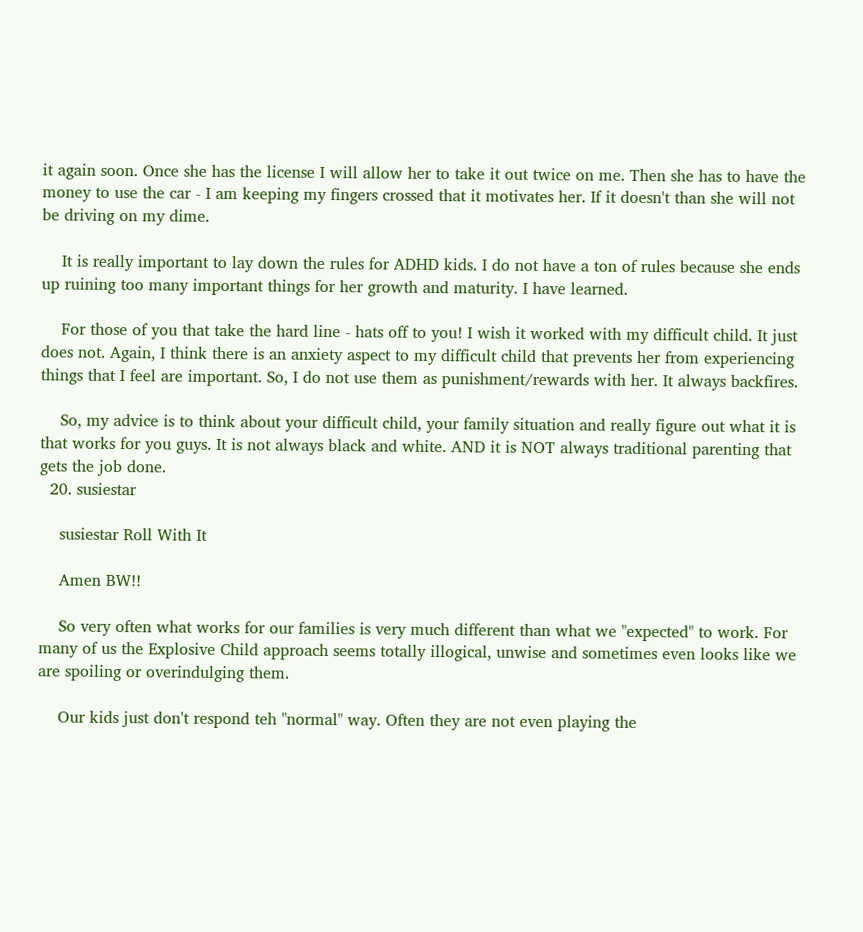it again soon. Once she has the license I will allow her to take it out twice on me. Then she has to have the money to use the car - I am keeping my fingers crossed that it motivates her. If it doesn't than she will not be driving on my dime.

    It is really important to lay down the rules for ADHD kids. I do not have a ton of rules because she ends up ruining too many important things for her growth and maturity. I have learned.

    For those of you that take the hard line - hats off to you! I wish it worked with my difficult child. It just does not. Again, I think there is an anxiety aspect to my difficult child that prevents her from experiencing things that I feel are important. So, I do not use them as punishment/rewards with her. It always backfires.

    So, my advice is to think about your difficult child, your family situation and really figure out what it is that works for you guys. It is not always black and white. AND it is NOT always traditional parenting that gets the job done.
  20. susiestar

    susiestar Roll With It

    Amen BW!!

    So very often what works for our families is very much different than what we "expected" to work. For many of us the Explosive Child approach seems totally illogical, unwise and sometimes even looks like we are spoiling or overindulging them.

    Our kids just don't respond teh "normal" way. Often they are not even playing the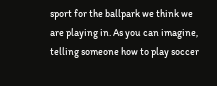sport for the ballpark we think we are playing in. As you can imagine, telling someone how to play soccer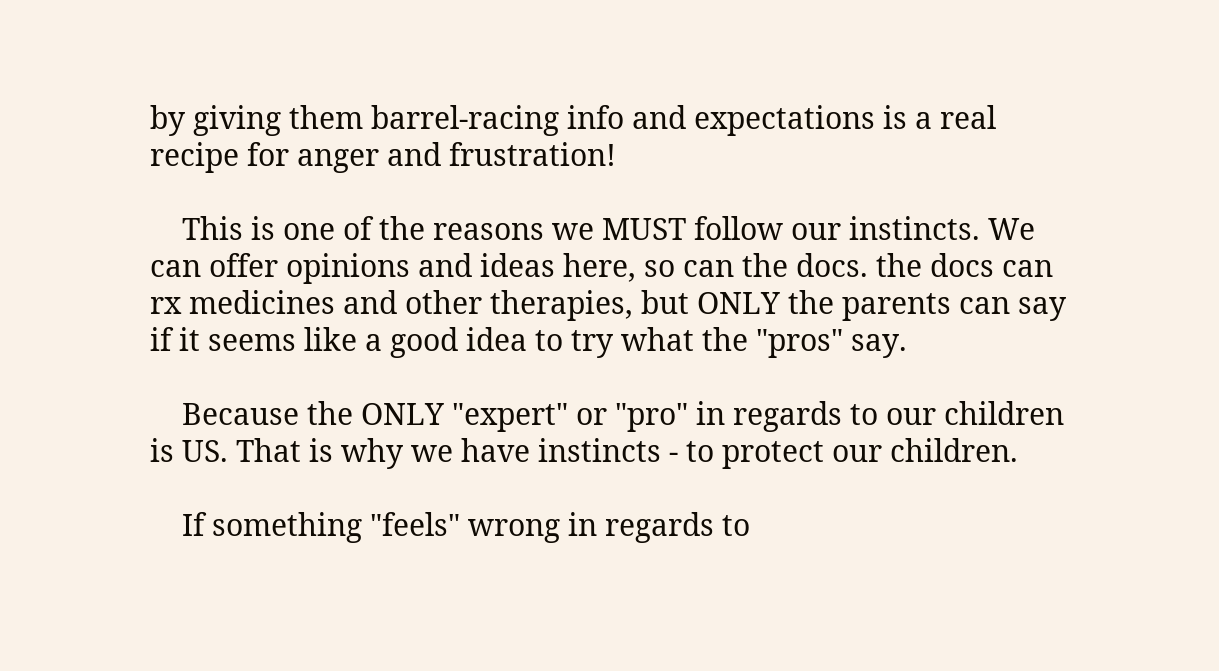by giving them barrel-racing info and expectations is a real recipe for anger and frustration!

    This is one of the reasons we MUST follow our instincts. We can offer opinions and ideas here, so can the docs. the docs can rx medicines and other therapies, but ONLY the parents can say if it seems like a good idea to try what the "pros" say.

    Because the ONLY "expert" or "pro" in regards to our children is US. That is why we have instincts - to protect our children.

    If something "feels" wrong in regards to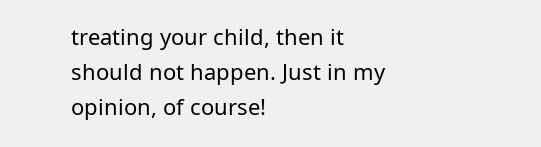treating your child, then it should not happen. Just in my opinion, of course!